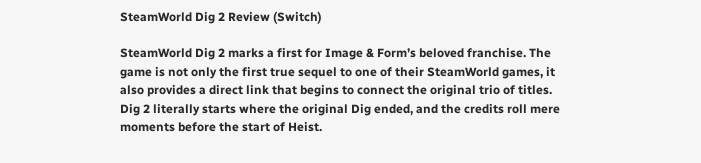SteamWorld Dig 2 Review (Switch)

SteamWorld Dig 2 marks a first for Image & Form’s beloved franchise. The game is not only the first true sequel to one of their SteamWorld games, it also provides a direct link that begins to connect the original trio of titles. Dig 2 literally starts where the original Dig ended, and the credits roll mere moments before the start of Heist.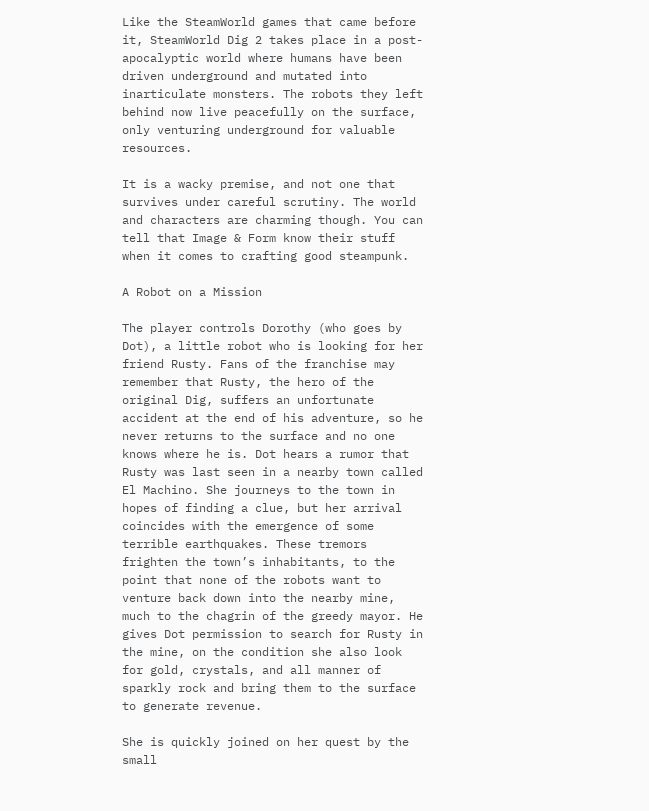Like the SteamWorld games that came before it, SteamWorld Dig 2 takes place in a post-apocalyptic world where humans have been driven underground and mutated into inarticulate monsters. The robots they left behind now live peacefully on the surface, only venturing underground for valuable resources.

It is a wacky premise, and not one that survives under careful scrutiny. The world and characters are charming though. You can tell that Image & Form know their stuff when it comes to crafting good steampunk.

A Robot on a Mission

The player controls Dorothy (who goes by Dot), a little robot who is looking for her friend Rusty. Fans of the franchise may remember that Rusty, the hero of the original Dig, suffers an unfortunate accident at the end of his adventure, so he never returns to the surface and no one knows where he is. Dot hears a rumor that Rusty was last seen in a nearby town called El Machino. She journeys to the town in hopes of finding a clue, but her arrival coincides with the emergence of some terrible earthquakes. These tremors frighten the town’s inhabitants, to the point that none of the robots want to venture back down into the nearby mine, much to the chagrin of the greedy mayor. He gives Dot permission to search for Rusty in the mine, on the condition she also look for gold, crystals, and all manner of sparkly rock and bring them to the surface to generate revenue.

She is quickly joined on her quest by the small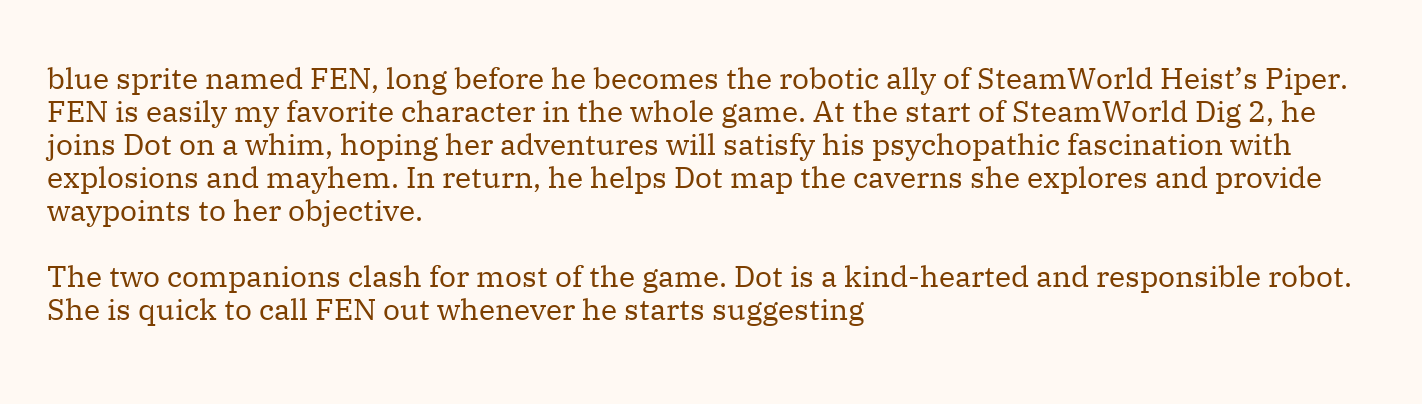blue sprite named FEN, long before he becomes the robotic ally of SteamWorld Heist’s Piper. FEN is easily my favorite character in the whole game. At the start of SteamWorld Dig 2, he joins Dot on a whim, hoping her adventures will satisfy his psychopathic fascination with explosions and mayhem. In return, he helps Dot map the caverns she explores and provide waypoints to her objective.

The two companions clash for most of the game. Dot is a kind-hearted and responsible robot. She is quick to call FEN out whenever he starts suggesting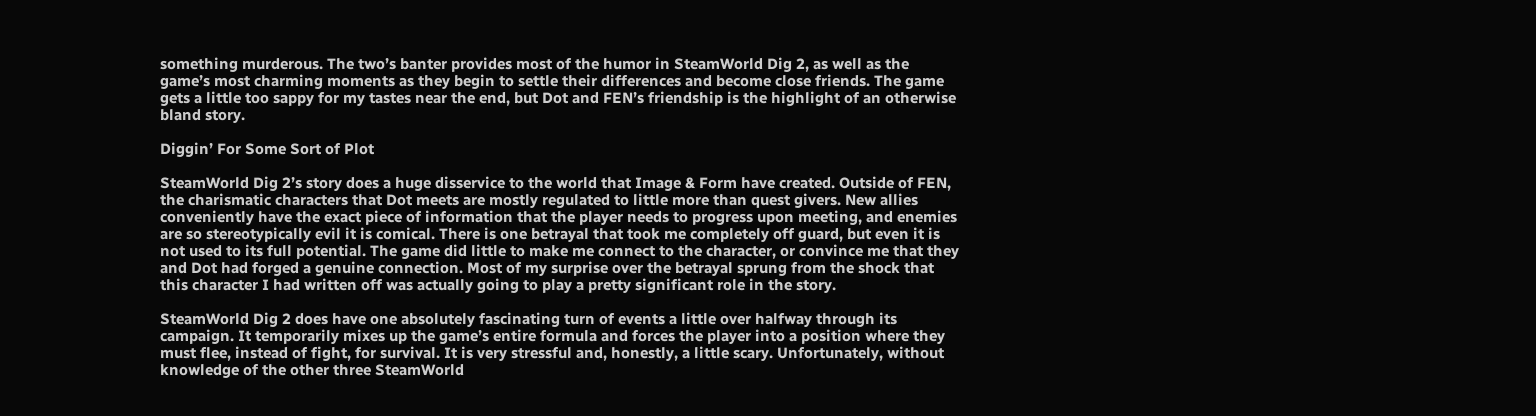something murderous. The two’s banter provides most of the humor in SteamWorld Dig 2, as well as the game’s most charming moments as they begin to settle their differences and become close friends. The game gets a little too sappy for my tastes near the end, but Dot and FEN’s friendship is the highlight of an otherwise bland story.

Diggin’ For Some Sort of Plot

SteamWorld Dig 2’s story does a huge disservice to the world that Image & Form have created. Outside of FEN, the charismatic characters that Dot meets are mostly regulated to little more than quest givers. New allies conveniently have the exact piece of information that the player needs to progress upon meeting, and enemies are so stereotypically evil it is comical. There is one betrayal that took me completely off guard, but even it is not used to its full potential. The game did little to make me connect to the character, or convince me that they and Dot had forged a genuine connection. Most of my surprise over the betrayal sprung from the shock that this character I had written off was actually going to play a pretty significant role in the story.

SteamWorld Dig 2 does have one absolutely fascinating turn of events a little over halfway through its campaign. It temporarily mixes up the game’s entire formula and forces the player into a position where they must flee, instead of fight, for survival. It is very stressful and, honestly, a little scary. Unfortunately, without knowledge of the other three SteamWorld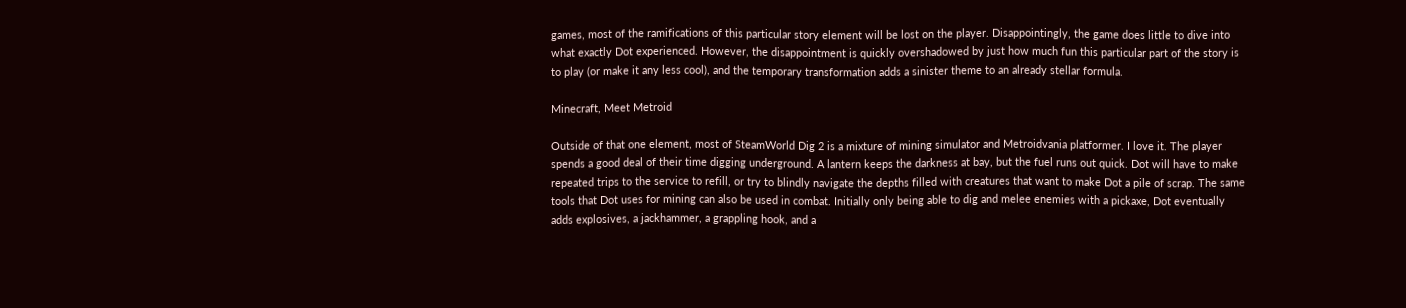games, most of the ramifications of this particular story element will be lost on the player. Disappointingly, the game does little to dive into what exactly Dot experienced. However, the disappointment is quickly overshadowed by just how much fun this particular part of the story is to play (or make it any less cool), and the temporary transformation adds a sinister theme to an already stellar formula.

Minecraft, Meet Metroid

Outside of that one element, most of SteamWorld Dig 2 is a mixture of mining simulator and Metroidvania platformer. I love it. The player spends a good deal of their time digging underground. A lantern keeps the darkness at bay, but the fuel runs out quick. Dot will have to make repeated trips to the service to refill, or try to blindly navigate the depths filled with creatures that want to make Dot a pile of scrap. The same tools that Dot uses for mining can also be used in combat. Initially only being able to dig and melee enemies with a pickaxe, Dot eventually adds explosives, a jackhammer, a grappling hook, and a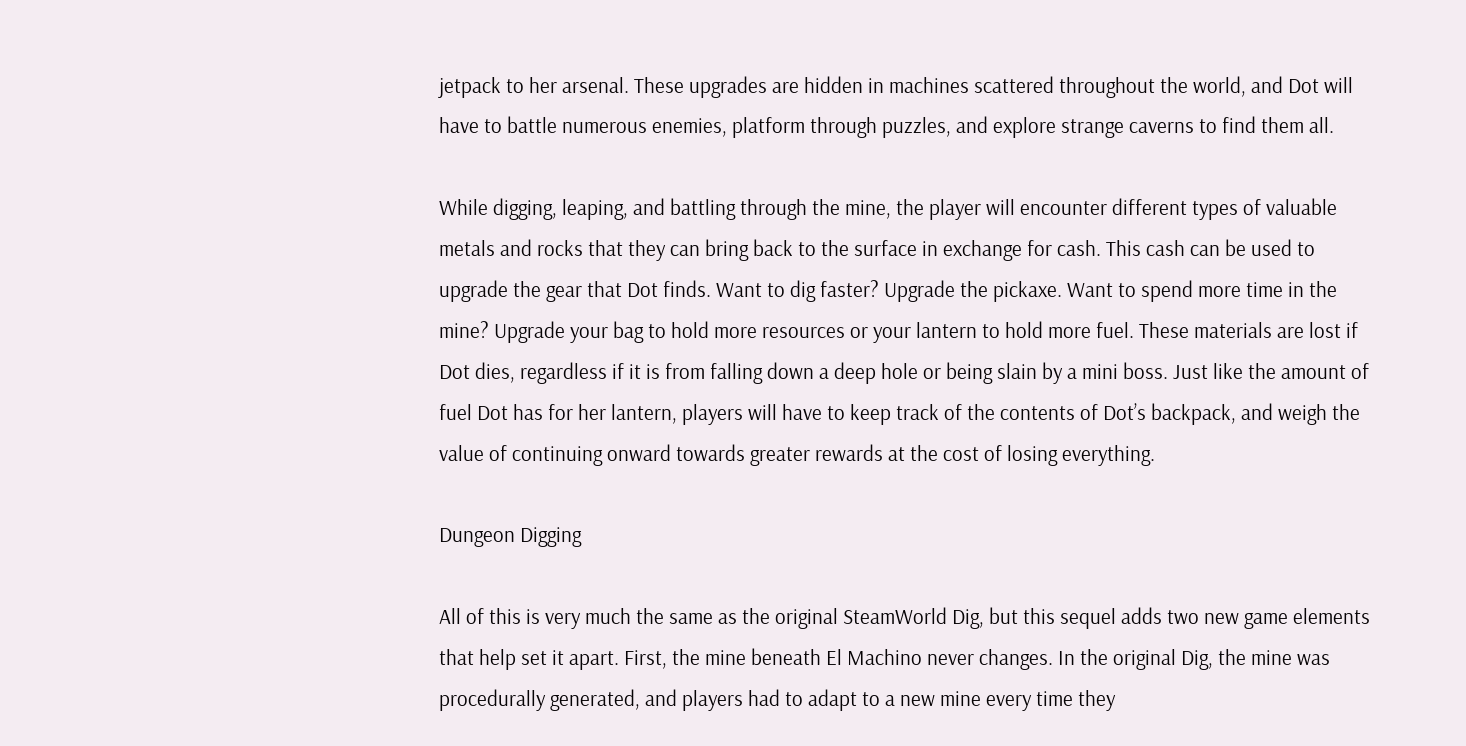jetpack to her arsenal. These upgrades are hidden in machines scattered throughout the world, and Dot will have to battle numerous enemies, platform through puzzles, and explore strange caverns to find them all.

While digging, leaping, and battling through the mine, the player will encounter different types of valuable metals and rocks that they can bring back to the surface in exchange for cash. This cash can be used to upgrade the gear that Dot finds. Want to dig faster? Upgrade the pickaxe. Want to spend more time in the mine? Upgrade your bag to hold more resources or your lantern to hold more fuel. These materials are lost if Dot dies, regardless if it is from falling down a deep hole or being slain by a mini boss. Just like the amount of fuel Dot has for her lantern, players will have to keep track of the contents of Dot’s backpack, and weigh the value of continuing onward towards greater rewards at the cost of losing everything.

Dungeon Digging

All of this is very much the same as the original SteamWorld Dig, but this sequel adds two new game elements that help set it apart. First, the mine beneath El Machino never changes. In the original Dig, the mine was procedurally generated, and players had to adapt to a new mine every time they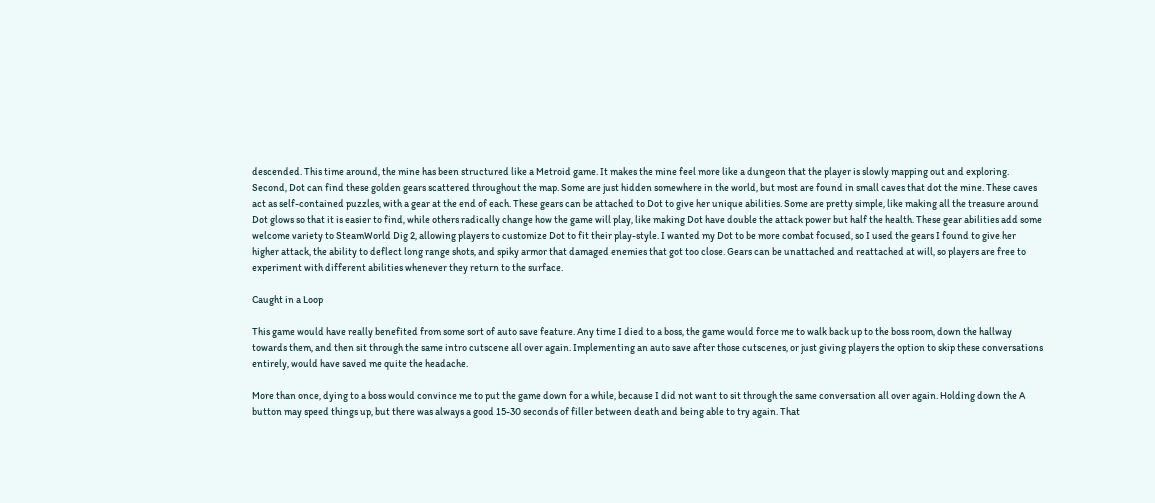descended. This time around, the mine has been structured like a Metroid game. It makes the mine feel more like a dungeon that the player is slowly mapping out and exploring. Second, Dot can find these golden gears scattered throughout the map. Some are just hidden somewhere in the world, but most are found in small caves that dot the mine. These caves act as self-contained puzzles, with a gear at the end of each. These gears can be attached to Dot to give her unique abilities. Some are pretty simple, like making all the treasure around Dot glows so that it is easier to find, while others radically change how the game will play, like making Dot have double the attack power but half the health. These gear abilities add some welcome variety to SteamWorld Dig 2, allowing players to customize Dot to fit their play-style. I wanted my Dot to be more combat focused, so I used the gears I found to give her higher attack, the ability to deflect long range shots, and spiky armor that damaged enemies that got too close. Gears can be unattached and reattached at will, so players are free to experiment with different abilities whenever they return to the surface.

Caught in a Loop

This game would have really benefited from some sort of auto save feature. Any time I died to a boss, the game would force me to walk back up to the boss room, down the hallway towards them, and then sit through the same intro cutscene all over again. Implementing an auto save after those cutscenes, or just giving players the option to skip these conversations entirely, would have saved me quite the headache.

More than once, dying to a boss would convince me to put the game down for a while, because I did not want to sit through the same conversation all over again. Holding down the A button may speed things up, but there was always a good 15-30 seconds of filler between death and being able to try again. That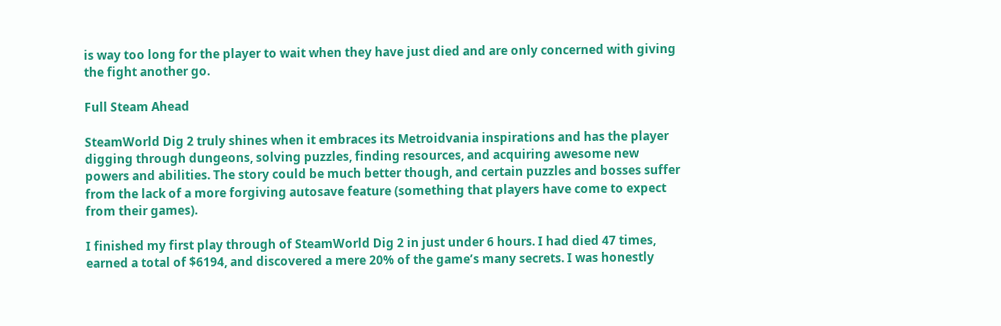is way too long for the player to wait when they have just died and are only concerned with giving the fight another go.

Full Steam Ahead

SteamWorld Dig 2 truly shines when it embraces its Metroidvania inspirations and has the player digging through dungeons, solving puzzles, finding resources, and acquiring awesome new powers and abilities. The story could be much better though, and certain puzzles and bosses suffer from the lack of a more forgiving autosave feature (something that players have come to expect from their games).

I finished my first play through of SteamWorld Dig 2 in just under 6 hours. I had died 47 times, earned a total of $6194, and discovered a mere 20% of the game’s many secrets. I was honestly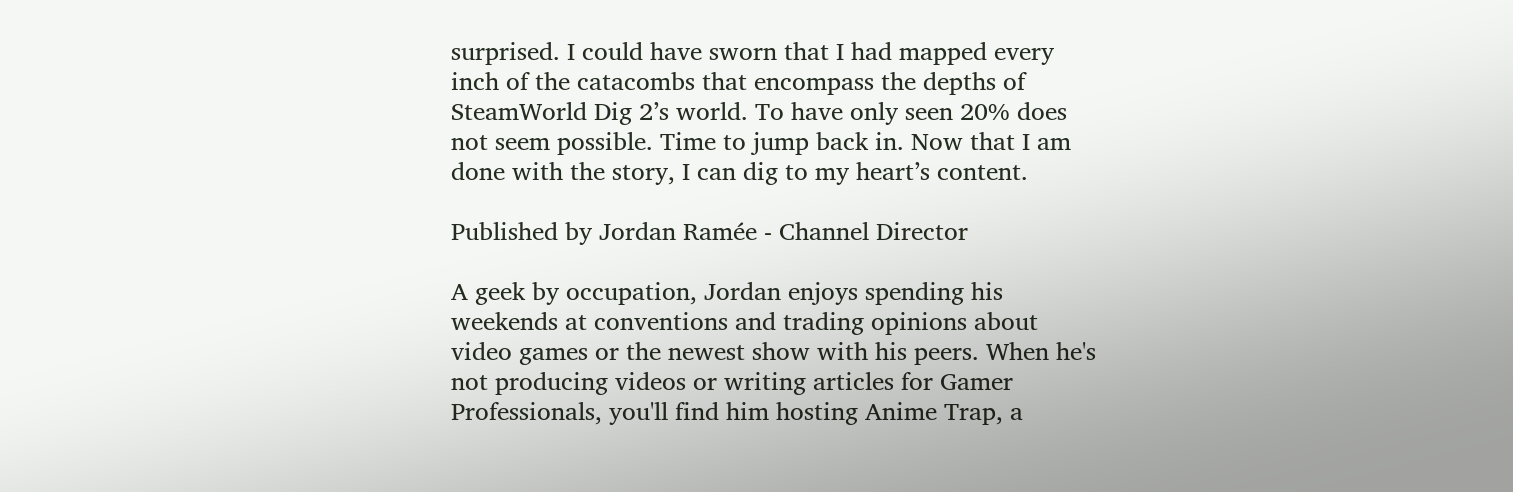surprised. I could have sworn that I had mapped every inch of the catacombs that encompass the depths of SteamWorld Dig 2’s world. To have only seen 20% does not seem possible. Time to jump back in. Now that I am done with the story, I can dig to my heart’s content.

Published by Jordan Ramée - Channel Director

A geek by occupation, Jordan enjoys spending his weekends at conventions and trading opinions about video games or the newest show with his peers. When he's not producing videos or writing articles for Gamer Professionals, you'll find him hosting Anime Trap, a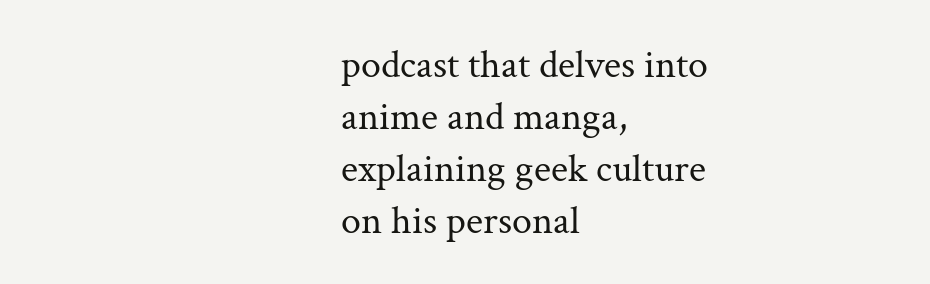podcast that delves into anime and manga, explaining geek culture on his personal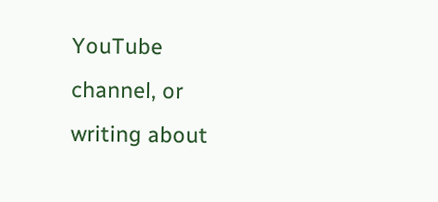YouTube channel, or writing about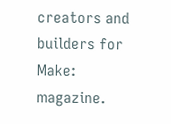creators and builders for Make: magazine.